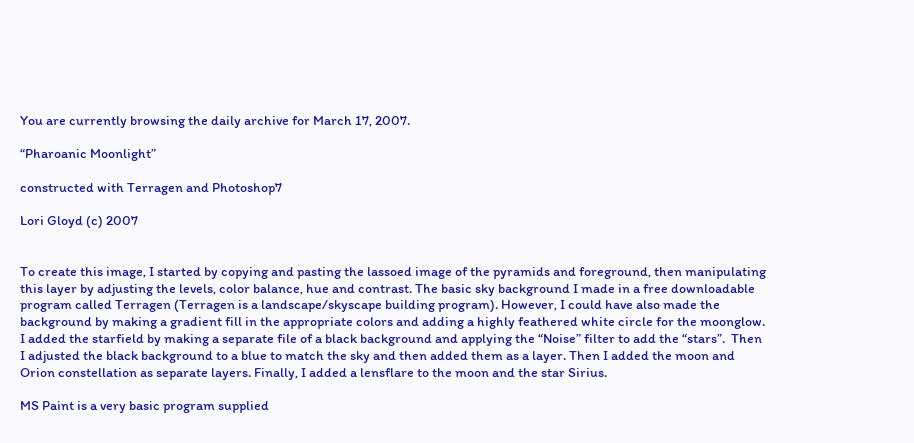You are currently browsing the daily archive for March 17, 2007.

“Pharoanic Moonlight”

constructed with Terragen and Photoshop7

Lori Gloyd (c) 2007


To create this image, I started by copying and pasting the lassoed image of the pyramids and foreground, then manipulating this layer by adjusting the levels, color balance, hue and contrast. The basic sky background I made in a free downloadable program called Terragen (Terragen is a landscape/skyscape building program). However, I could have also made the background by making a gradient fill in the appropriate colors and adding a highly feathered white circle for the moonglow. I added the starfield by making a separate file of a black background and applying the “Noise” filter to add the “stars”.  Then I adjusted the black background to a blue to match the sky and then added them as a layer. Then I added the moon and Orion constellation as separate layers. Finally, I added a lensflare to the moon and the star Sirius.

MS Paint is a very basic program supplied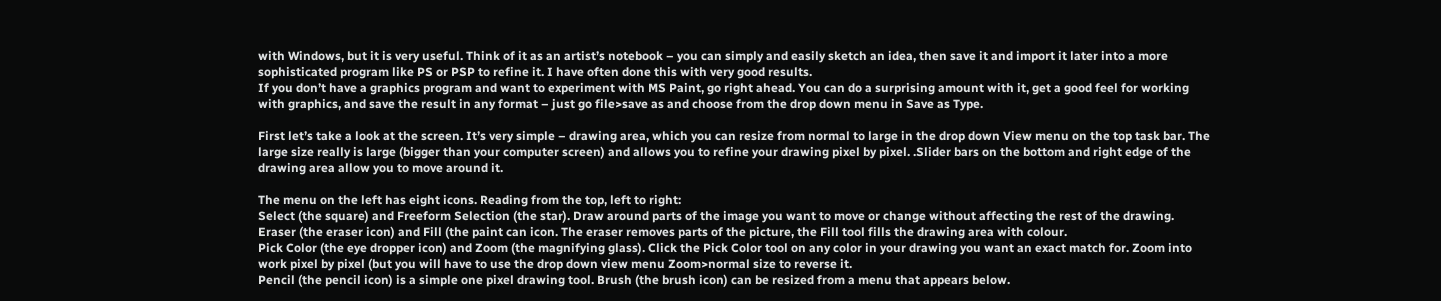with Windows, but it is very useful. Think of it as an artist’s notebook – you can simply and easily sketch an idea, then save it and import it later into a more sophisticated program like PS or PSP to refine it. I have often done this with very good results.
If you don’t have a graphics program and want to experiment with MS Paint, go right ahead. You can do a surprising amount with it, get a good feel for working with graphics, and save the result in any format – just go file>save as and choose from the drop down menu in Save as Type.

First let’s take a look at the screen. It’s very simple – drawing area, which you can resize from normal to large in the drop down View menu on the top task bar. The large size really is large (bigger than your computer screen) and allows you to refine your drawing pixel by pixel. .Slider bars on the bottom and right edge of the drawing area allow you to move around it.

The menu on the left has eight icons. Reading from the top, left to right:
Select (the square) and Freeform Selection (the star). Draw around parts of the image you want to move or change without affecting the rest of the drawing.
Eraser (the eraser icon) and Fill (the paint can icon. The eraser removes parts of the picture, the Fill tool fills the drawing area with colour.
Pick Color (the eye dropper icon) and Zoom (the magnifying glass). Click the Pick Color tool on any color in your drawing you want an exact match for. Zoom into work pixel by pixel (but you will have to use the drop down view menu Zoom>normal size to reverse it.
Pencil (the pencil icon) is a simple one pixel drawing tool. Brush (the brush icon) can be resized from a menu that appears below.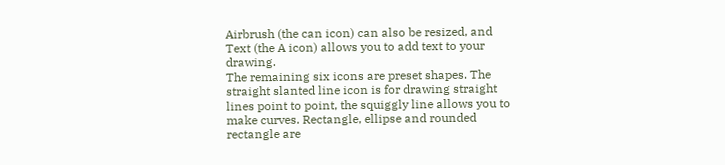Airbrush (the can icon) can also be resized, and Text (the A icon) allows you to add text to your drawing.
The remaining six icons are preset shapes. The straight slanted line icon is for drawing straight lines point to point, the squiggly line allows you to make curves. Rectangle, ellipse and rounded rectangle are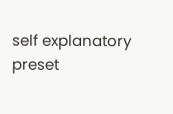self explanatory preset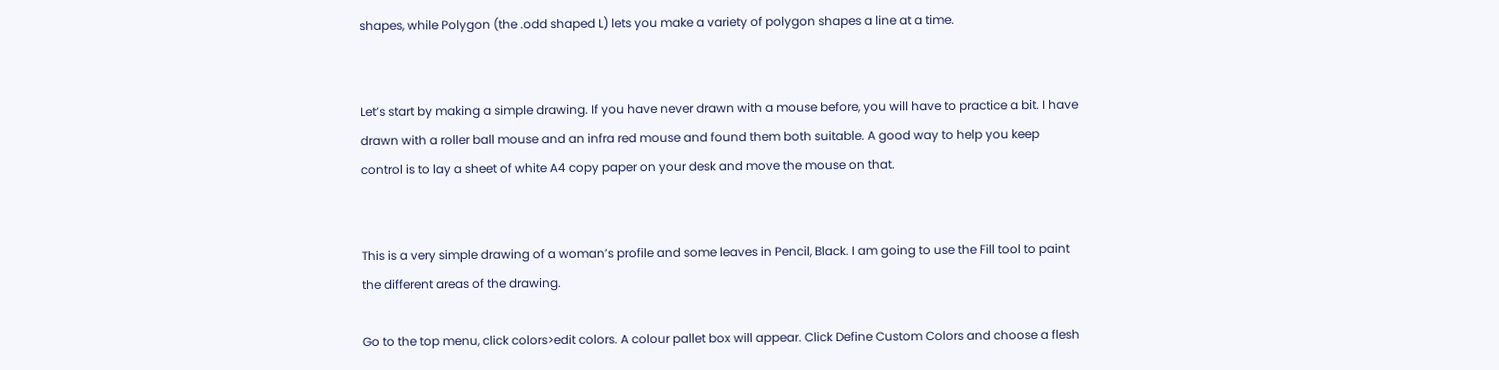shapes, while Polygon (the .odd shaped L) lets you make a variety of polygon shapes a line at a time.


Let’s start by making a simple drawing. If you have never drawn with a mouse before, you will have to practice a bit. I have drawn with a roller ball mouse and an infra red mouse and found them both suitable. A good way to help you keep control is to lay a sheet of white A4 copy paper on your desk and move the mouse on that.


This is a very simple drawing of a woman’s profile and some leaves in Pencil, Black. I am going to use the Fill tool to paint the different areas of the drawing.

Go to the top menu, click colors>edit colors. A colour pallet box will appear. Click Define Custom Colors and choose a flesh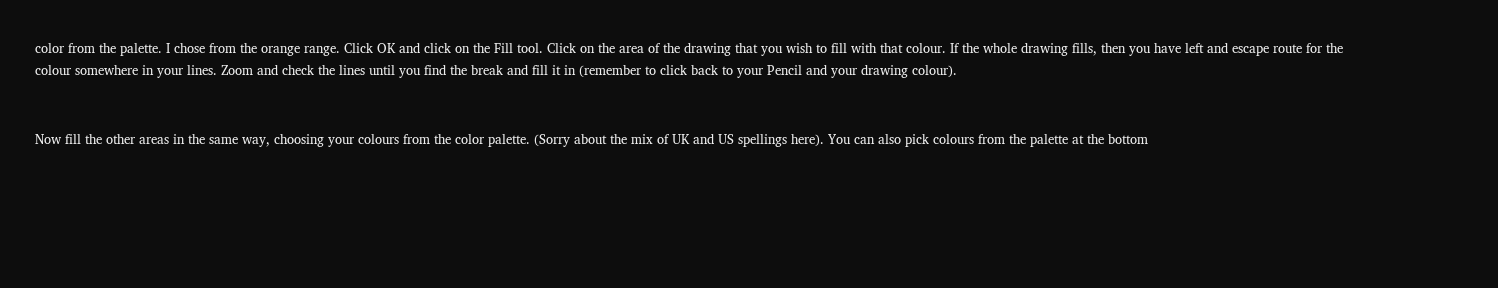color from the palette. I chose from the orange range. Click OK and click on the Fill tool. Click on the area of the drawing that you wish to fill with that colour. If the whole drawing fills, then you have left and escape route for the colour somewhere in your lines. Zoom and check the lines until you find the break and fill it in (remember to click back to your Pencil and your drawing colour).


Now fill the other areas in the same way, choosing your colours from the color palette. (Sorry about the mix of UK and US spellings here). You can also pick colours from the palette at the bottom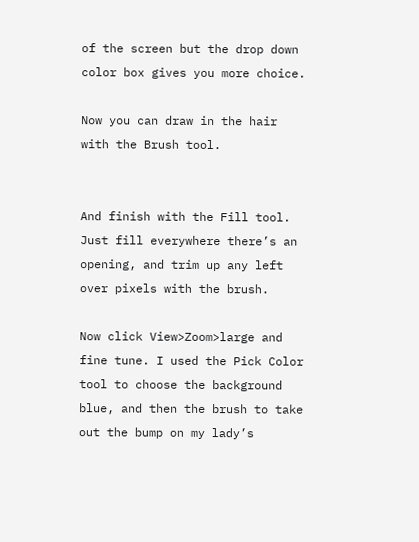of the screen but the drop down color box gives you more choice.

Now you can draw in the hair with the Brush tool.


And finish with the Fill tool. Just fill everywhere there’s an opening, and trim up any left over pixels with the brush.

Now click View>Zoom>large and fine tune. I used the Pick Color tool to choose the background blue, and then the brush to take out the bump on my lady’s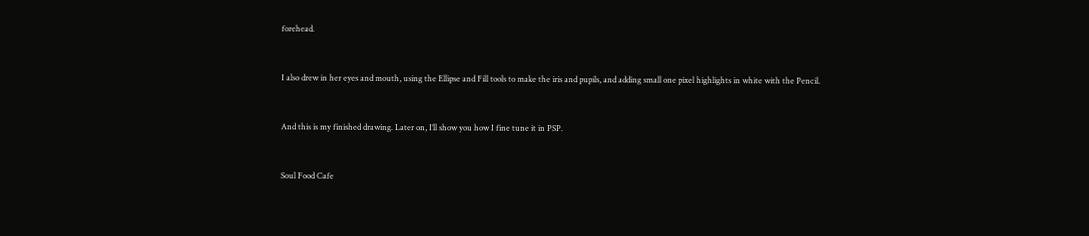forehead.


I also drew in her eyes and mouth, using the Ellipse and Fill tools to make the iris and pupils, and adding small one pixel highlights in white with the Pencil.


And this is my finished drawing. Later on, I’ll show you how I fine tune it in PSP.


Soul Food Cafe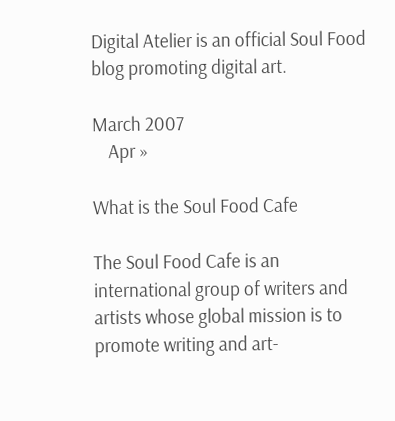Digital Atelier is an official Soul Food blog promoting digital art.

March 2007
    Apr »

What is the Soul Food Cafe

The Soul Food Cafe is an international group of writers and artists whose global mission is to promote writing and art-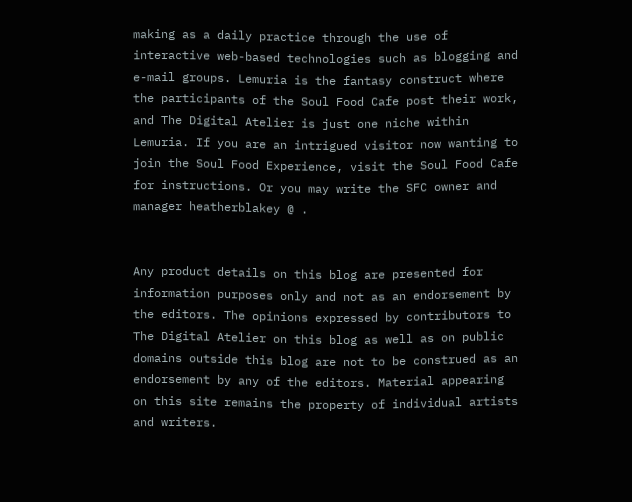making as a daily practice through the use of interactive web-based technologies such as blogging and e-mail groups. Lemuria is the fantasy construct where the participants of the Soul Food Cafe post their work, and The Digital Atelier is just one niche within Lemuria. If you are an intrigued visitor now wanting to join the Soul Food Experience, visit the Soul Food Cafe for instructions. Or you may write the SFC owner and manager heatherblakey @ .


Any product details on this blog are presented for information purposes only and not as an endorsement by the editors. The opinions expressed by contributors to The Digital Atelier on this blog as well as on public domains outside this blog are not to be construed as an endorsement by any of the editors. Material appearing on this site remains the property of individual artists and writers.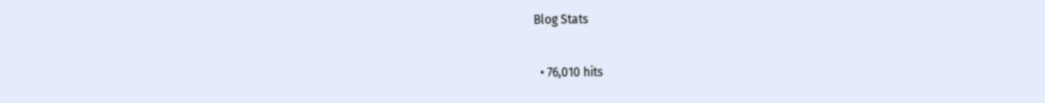Blog Stats

  • 76,010 hits